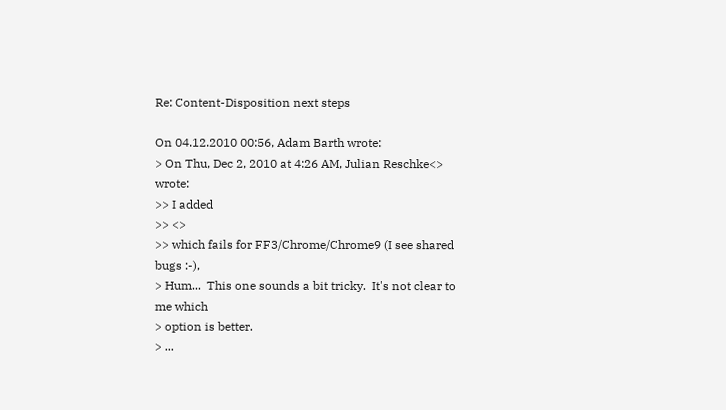Re: Content-Disposition next steps

On 04.12.2010 00:56, Adam Barth wrote:
> On Thu, Dec 2, 2010 at 4:26 AM, Julian Reschke<>  wrote:
>> I added
>> <>
>> which fails for FF3/Chrome/Chrome9 (I see shared bugs :-),
> Hum...  This one sounds a bit tricky.  It's not clear to me which
> option is better.
> ...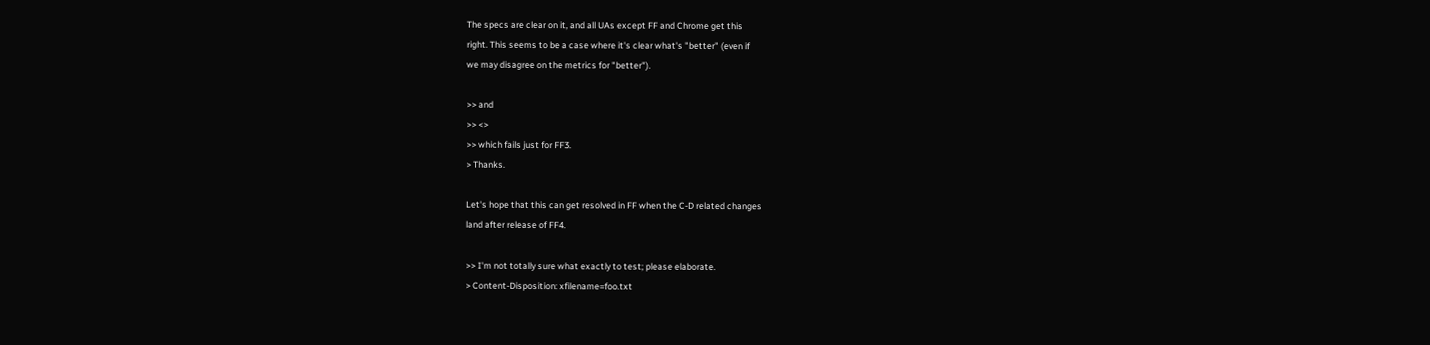The specs are clear on it, and all UAs except FF and Chrome get this
right. This seems to be a case where it's clear what's "better" (even if
we may disagree on the metrics for "better").

>> and
>> <>
>> which fails just for FF3.
> Thanks.

Let's hope that this can get resolved in FF when the C-D related changes
land after release of FF4.

>> I'm not totally sure what exactly to test; please elaborate.
> Content-Disposition: xfilename=foo.txt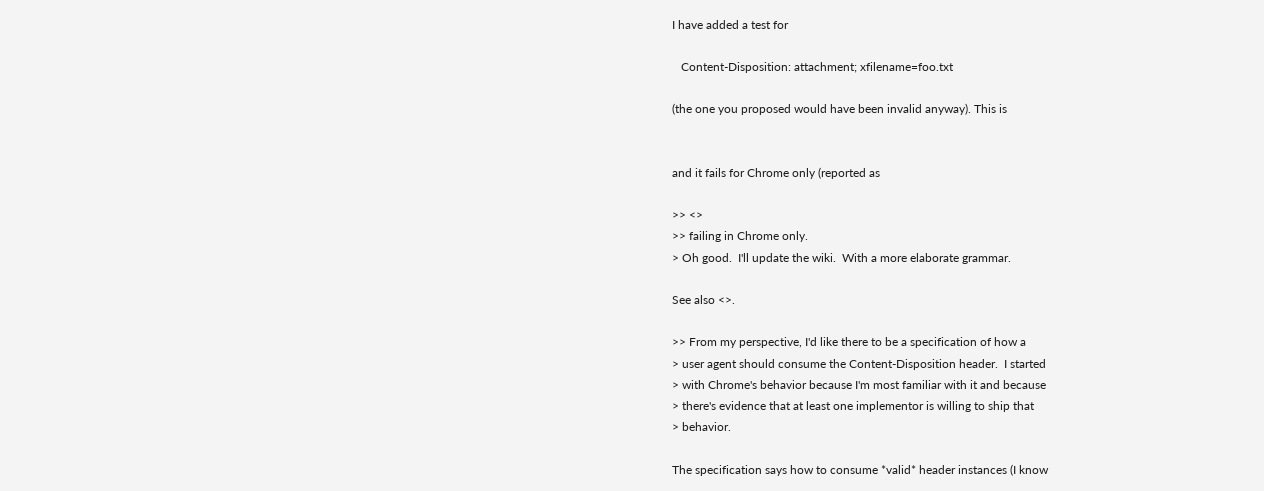I have added a test for

   Content-Disposition: attachment; xfilename=foo.txt

(the one you proposed would have been invalid anyway). This is


and it fails for Chrome only (reported as

>> <>
>> failing in Chrome only.
> Oh good.  I'll update the wiki.  With a more elaborate grammar.

See also <>.

>> From my perspective, I'd like there to be a specification of how a
> user agent should consume the Content-Disposition header.  I started
> with Chrome's behavior because I'm most familiar with it and because
> there's evidence that at least one implementor is willing to ship that
> behavior.

The specification says how to consume *valid* header instances (I know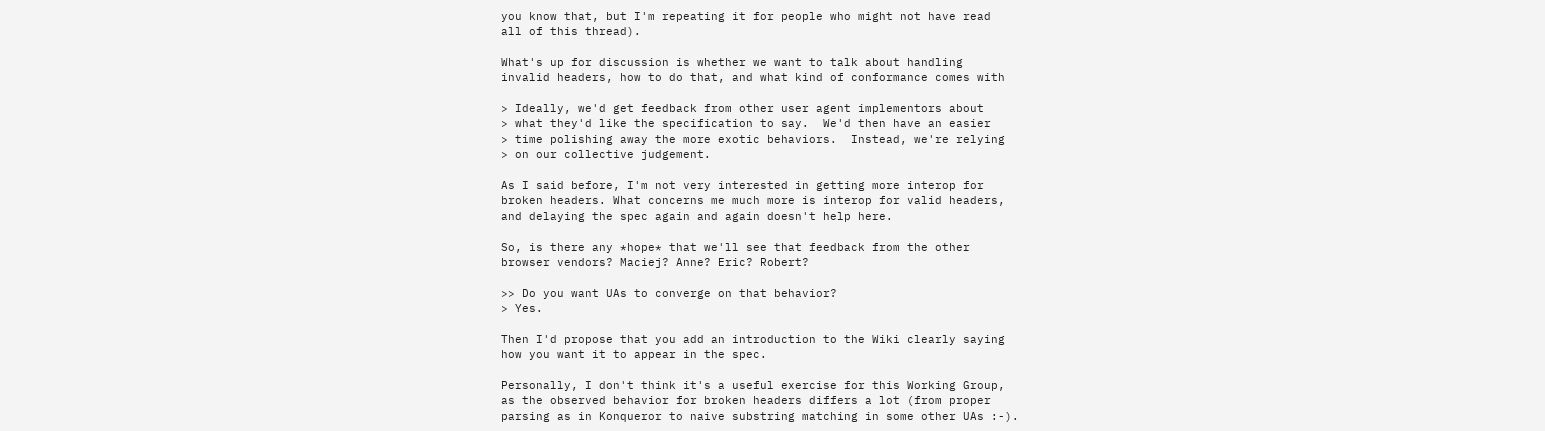you know that, but I'm repeating it for people who might not have read
all of this thread).

What's up for discussion is whether we want to talk about handling
invalid headers, how to do that, and what kind of conformance comes with

> Ideally, we'd get feedback from other user agent implementors about
> what they'd like the specification to say.  We'd then have an easier
> time polishing away the more exotic behaviors.  Instead, we're relying
> on our collective judgement.

As I said before, I'm not very interested in getting more interop for
broken headers. What concerns me much more is interop for valid headers,
and delaying the spec again and again doesn't help here.

So, is there any *hope* that we'll see that feedback from the other
browser vendors? Maciej? Anne? Eric? Robert?

>> Do you want UAs to converge on that behavior?
> Yes.

Then I'd propose that you add an introduction to the Wiki clearly saying
how you want it to appear in the spec.

Personally, I don't think it's a useful exercise for this Working Group,
as the observed behavior for broken headers differs a lot (from proper
parsing as in Konqueror to naive substring matching in some other UAs :-).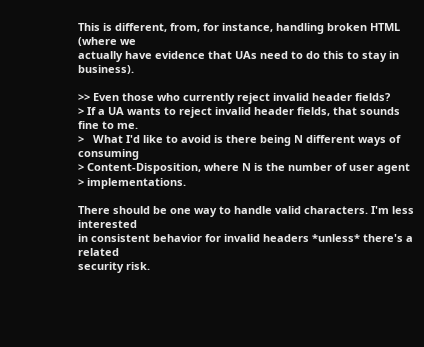This is different, from, for instance, handling broken HTML (where we
actually have evidence that UAs need to do this to stay in business).

>> Even those who currently reject invalid header fields?
> If a UA wants to reject invalid header fields, that sounds fine to me.
>   What I'd like to avoid is there being N different ways of consuming
> Content-Disposition, where N is the number of user agent
> implementations.

There should be one way to handle valid characters. I'm less interested
in consistent behavior for invalid headers *unless* there's a related
security risk.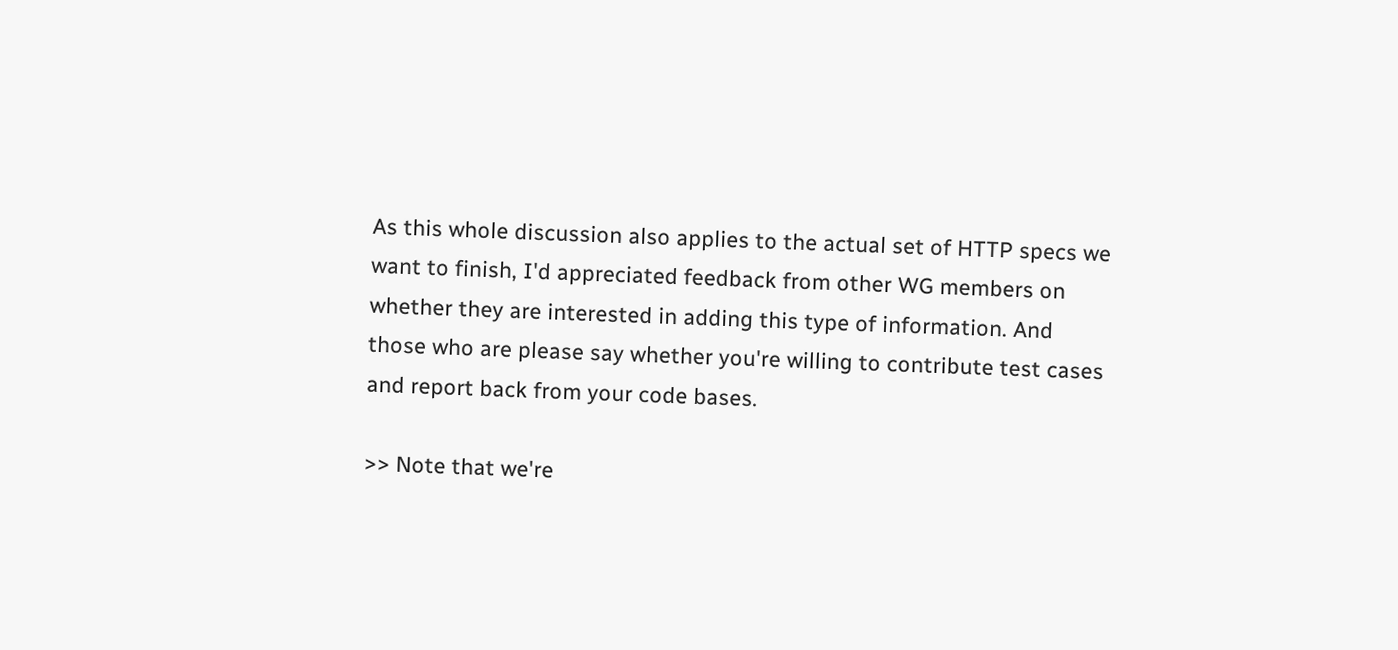As this whole discussion also applies to the actual set of HTTP specs we
want to finish, I'd appreciated feedback from other WG members on
whether they are interested in adding this type of information. And
those who are please say whether you're willing to contribute test cases
and report back from your code bases.

>> Note that we're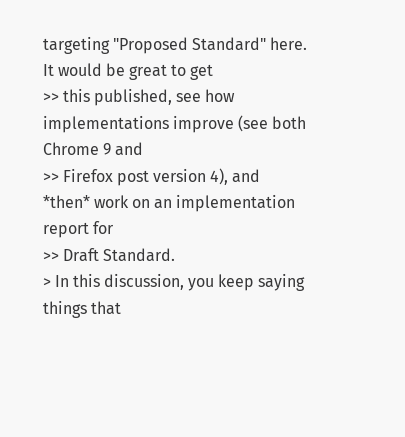targeting "Proposed Standard" here. It would be great to get
>> this published, see how implementations improve (see both Chrome 9 and
>> Firefox post version 4), and *then* work on an implementation report for
>> Draft Standard.
> In this discussion, you keep saying things that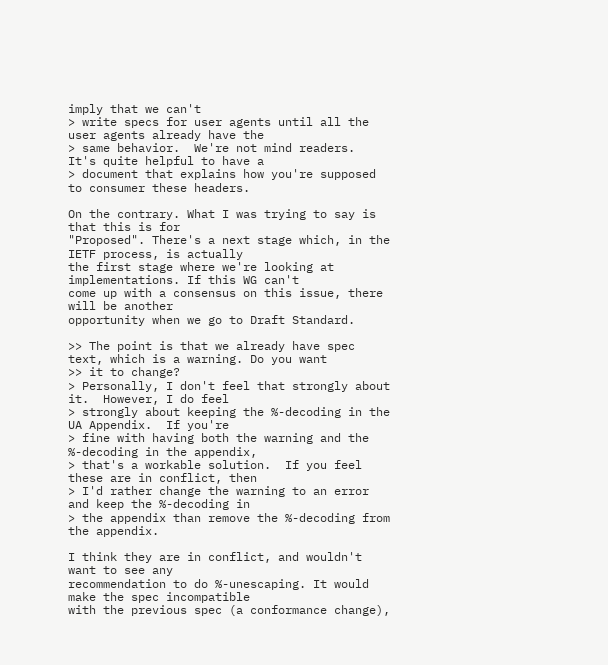imply that we can't
> write specs for user agents until all the user agents already have the
> same behavior.  We're not mind readers.  It's quite helpful to have a
> document that explains how you're supposed to consumer these headers.

On the contrary. What I was trying to say is that this is for
"Proposed". There's a next stage which, in the IETF process, is actually
the first stage where we're looking at implementations. If this WG can't
come up with a consensus on this issue, there will be another
opportunity when we go to Draft Standard.

>> The point is that we already have spec text, which is a warning. Do you want
>> it to change?
> Personally, I don't feel that strongly about it.  However, I do feel
> strongly about keeping the %-decoding in the UA Appendix.  If you're
> fine with having both the warning and the %-decoding in the appendix,
> that's a workable solution.  If you feel these are in conflict, then
> I'd rather change the warning to an error and keep the %-decoding in
> the appendix than remove the %-decoding from the appendix.

I think they are in conflict, and wouldn't want to see any
recommendation to do %-unescaping. It would make the spec incompatible
with the previous spec (a conformance change),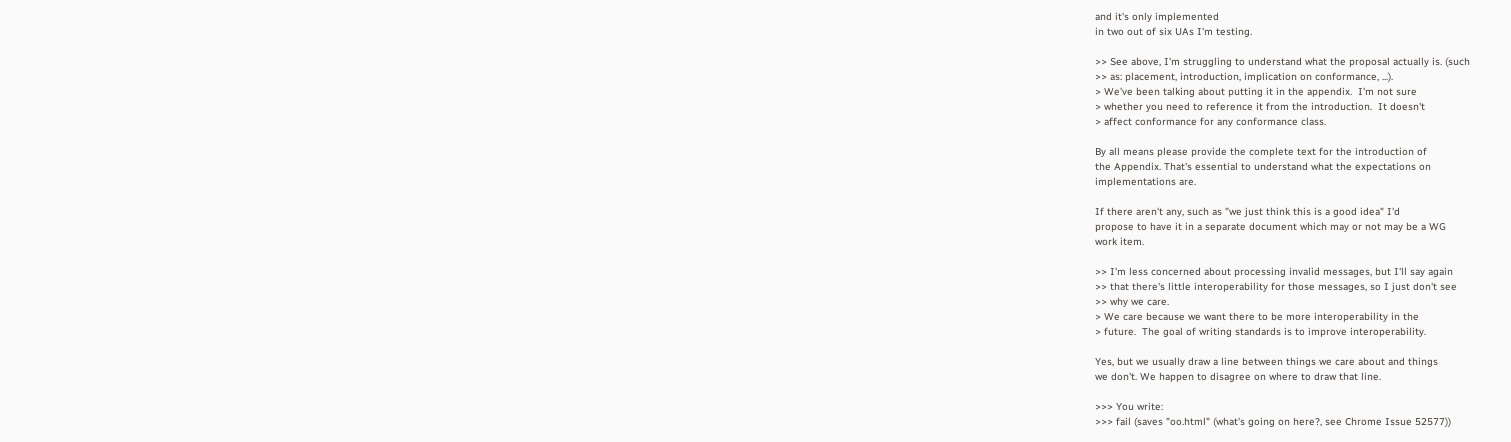and it's only implemented
in two out of six UAs I'm testing.

>> See above, I'm struggling to understand what the proposal actually is. (such
>> as: placement, introduction, implication on conformance, ...).
> We've been talking about putting it in the appendix.  I'm not sure
> whether you need to reference it from the introduction.  It doesn't
> affect conformance for any conformance class.

By all means please provide the complete text for the introduction of
the Appendix. That's essential to understand what the expectations on
implementations are.

If there aren't any, such as "we just think this is a good idea" I'd
propose to have it in a separate document which may or not may be a WG
work item.

>> I'm less concerned about processing invalid messages, but I'll say again
>> that there's little interoperability for those messages, so I just don't see
>> why we care.
> We care because we want there to be more interoperability in the
> future.  The goal of writing standards is to improve interoperability.

Yes, but we usually draw a line between things we care about and things
we don't. We happen to disagree on where to draw that line.

>>> You write:
>>> fail (saves "oo.html" (what's going on here?, see Chrome Issue 52577))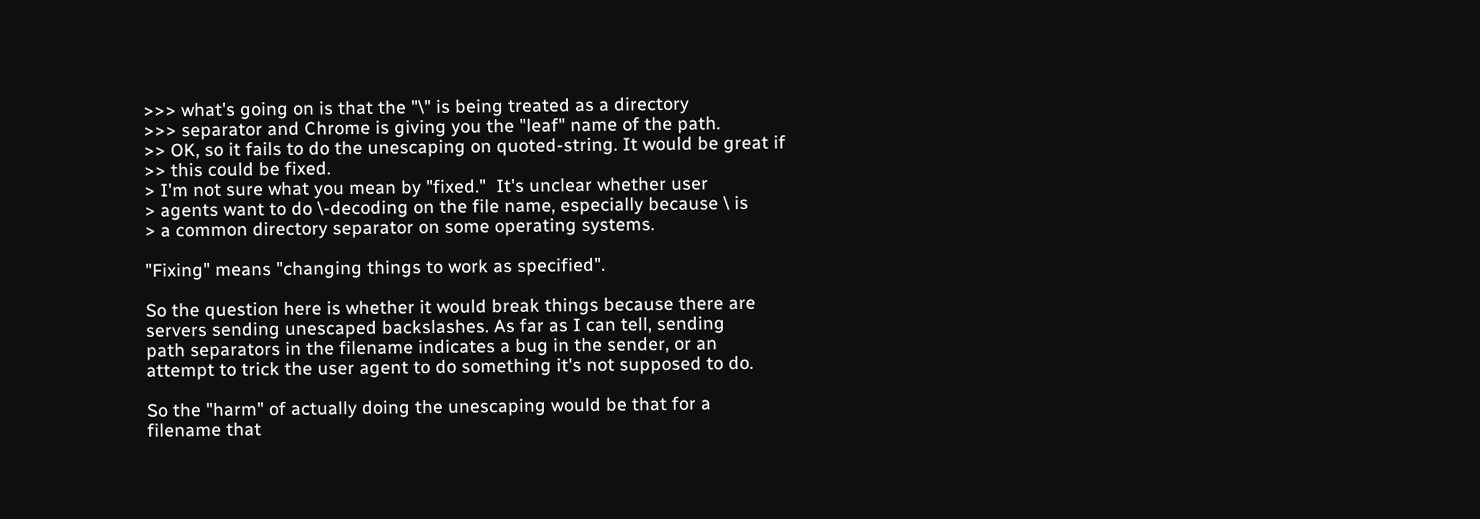>>> what's going on is that the "\" is being treated as a directory
>>> separator and Chrome is giving you the "leaf" name of the path.
>> OK, so it fails to do the unescaping on quoted-string. It would be great if
>> this could be fixed.
> I'm not sure what you mean by "fixed."  It's unclear whether user
> agents want to do \-decoding on the file name, especially because \ is
> a common directory separator on some operating systems.

"Fixing" means "changing things to work as specified".

So the question here is whether it would break things because there are
servers sending unescaped backslashes. As far as I can tell, sending
path separators in the filename indicates a bug in the sender, or an
attempt to trick the user agent to do something it's not supposed to do.

So the "harm" of actually doing the unescaping would be that for a
filename that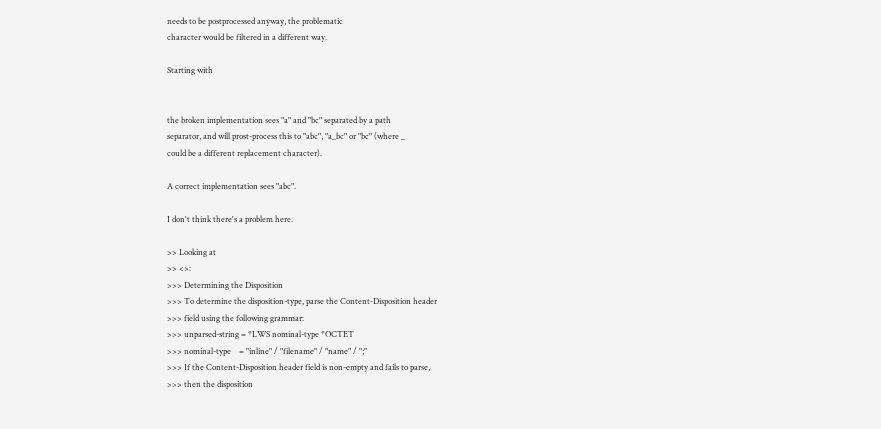needs to be postprocessed anyway, the problematic
character would be filtered in a different way.

Starting with


the broken implementation sees "a" and "bc" separated by a path
separator, and will prost-process this to "abc", "a_bc" or "bc" (where _
could be a different replacement character).

A correct implementation sees "abc".

I don't think there's a problem here.

>> Looking at
>> <>:
>>> Determining the Disposition
>>> To determine the disposition-type, parse the Content-Disposition header
>>> field using the following grammar:
>>> unparsed-string = *LWS nominal-type *OCTET
>>> nominal-type    = "inline" / "filename" / "name" / ";"
>>> If the Content-Disposition header field is non-empty and fails to parse,
>>> then the disposition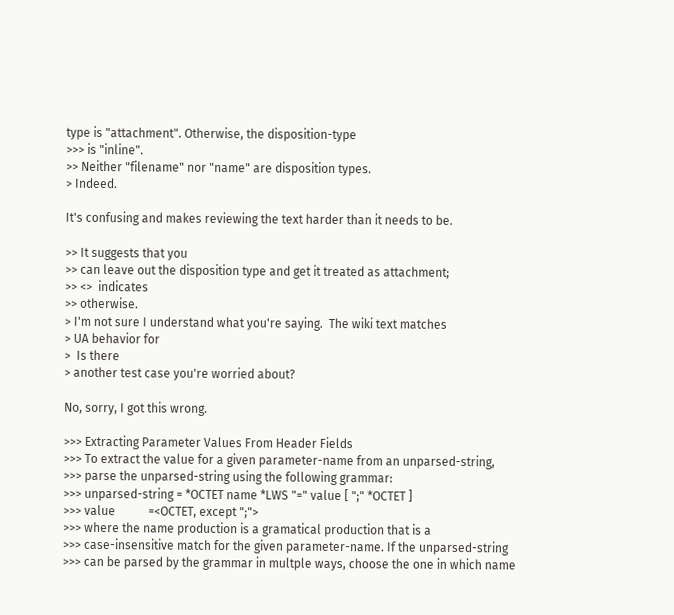type is "attachment". Otherwise, the disposition-type
>>> is "inline".
>> Neither "filename" nor "name" are disposition types.
> Indeed.

It's confusing and makes reviewing the text harder than it needs to be.

>> It suggests that you
>> can leave out the disposition type and get it treated as attachment;
>> <>  indicates
>> otherwise.
> I'm not sure I understand what you're saying.  The wiki text matches
> UA behavior for
>  Is there
> another test case you're worried about?

No, sorry, I got this wrong.

>>> Extracting Parameter Values From Header Fields
>>> To extract the value for a given parameter-name from an unparsed-string,
>>> parse the unparsed-string using the following grammar:
>>> unparsed-string = *OCTET name *LWS "=" value [ ";" *OCTET ]
>>> value           =<OCTET, except ";">
>>> where the name production is a gramatical production that is a
>>> case-insensitive match for the given parameter-name. If the unparsed-string
>>> can be parsed by the grammar in multple ways, choose the one in which name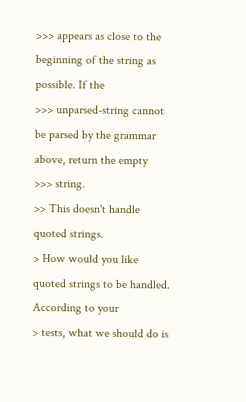>>> appears as close to the beginning of the string as possible. If the
>>> unparsed-string cannot be parsed by the grammar above, return the empty
>>> string.
>> This doesn't handle quoted strings.
> How would you like quoted strings to be handled.  According to your
> tests, what we should do is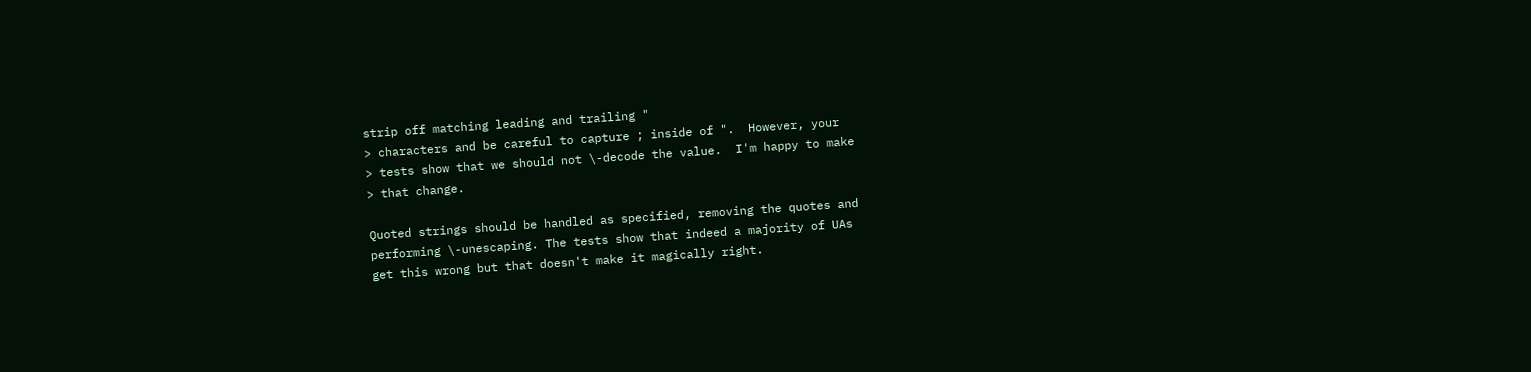strip off matching leading and trailing "
> characters and be careful to capture ; inside of ".  However, your
> tests show that we should not \-decode the value.  I'm happy to make
> that change.

Quoted strings should be handled as specified, removing the quotes and
performing \-unescaping. The tests show that indeed a majority of UAs
get this wrong but that doesn't make it magically right.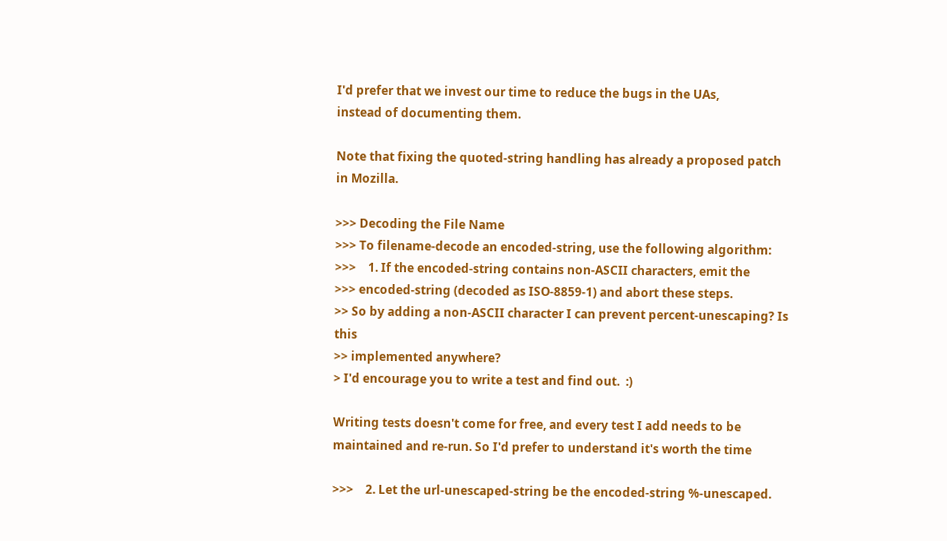I'd prefer that we invest our time to reduce the bugs in the UAs,
instead of documenting them.

Note that fixing the quoted-string handling has already a proposed patch
in Mozilla.

>>> Decoding the File Name
>>> To filename-decode an encoded-string, use the following algorithm:
>>>    1. If the encoded-string contains non-ASCII characters, emit the
>>> encoded-string (decoded as ISO-8859-1) and abort these steps.
>> So by adding a non-ASCII character I can prevent percent-unescaping? Is this
>> implemented anywhere?
> I'd encourage you to write a test and find out.  :)

Writing tests doesn't come for free, and every test I add needs to be
maintained and re-run. So I'd prefer to understand it's worth the time

>>>    2. Let the url-unescaped-string be the encoded-string %-unescaped.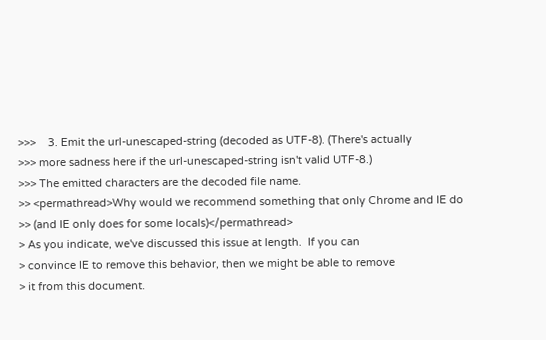>>>    3. Emit the url-unescaped-string (decoded as UTF-8). (There's actually
>>> more sadness here if the url-unescaped-string isn't valid UTF-8.)
>>> The emitted characters are the decoded file name.
>> <permathread>Why would we recommend something that only Chrome and IE do
>> (and IE only does for some locals)</permathread>
> As you indicate, we've discussed this issue at length.  If you can
> convince IE to remove this behavior, then we might be able to remove
> it from this document.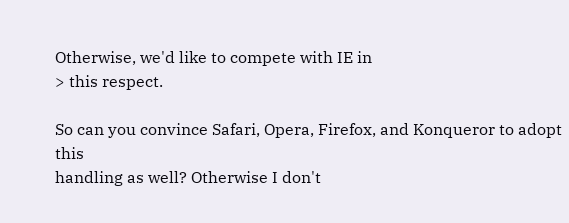Otherwise, we'd like to compete with IE in
> this respect.

So can you convince Safari, Opera, Firefox, and Konqueror to adopt this
handling as well? Otherwise I don't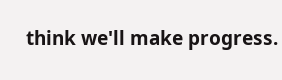think we'll make progress.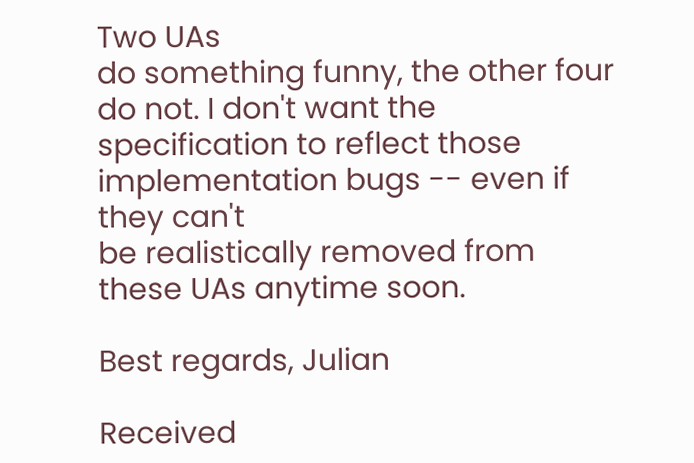Two UAs
do something funny, the other four do not. I don't want the
specification to reflect those implementation bugs -- even if they can't
be realistically removed from these UAs anytime soon.

Best regards, Julian

Received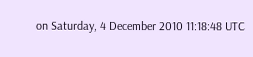on Saturday, 4 December 2010 11:18:48 UTC